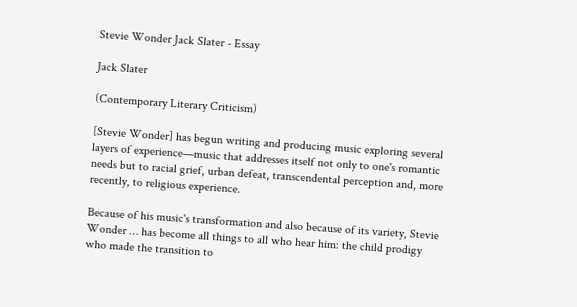Stevie Wonder Jack Slater - Essay

Jack Slater

(Contemporary Literary Criticism)

[Stevie Wonder] has begun writing and producing music exploring several layers of experience—music that addresses itself not only to one's romantic needs but to racial grief, urban defeat, transcendental perception and, more recently, to religious experience.

Because of his music's transformation and also because of its variety, Stevie Wonder … has become all things to all who hear him: the child prodigy who made the transition to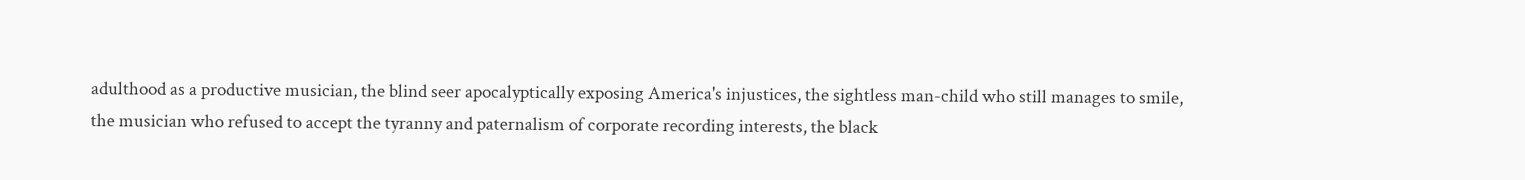adulthood as a productive musician, the blind seer apocalyptically exposing America's injustices, the sightless man-child who still manages to smile, the musician who refused to accept the tyranny and paternalism of corporate recording interests, the black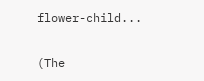flower-child...

(The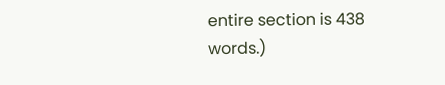entire section is 438 words.)